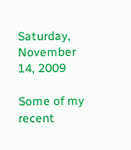Saturday, November 14, 2009

Some of my recent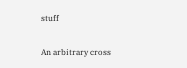stuff

An arbitrary cross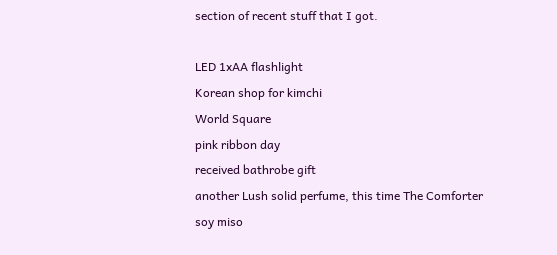section of recent stuff that I got.

LED 1xAA flashlight
Korean shop for kimchi
World Square
pink ribbon day
received bathrobe gift
another Lush solid perfume, this time The Comforter
soy miso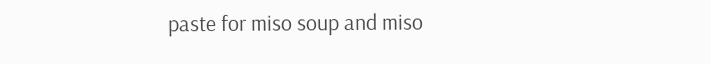paste for miso soup and miso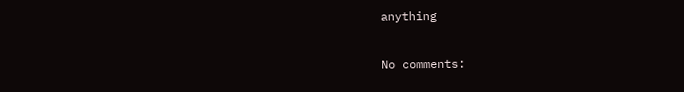anything

No comments: